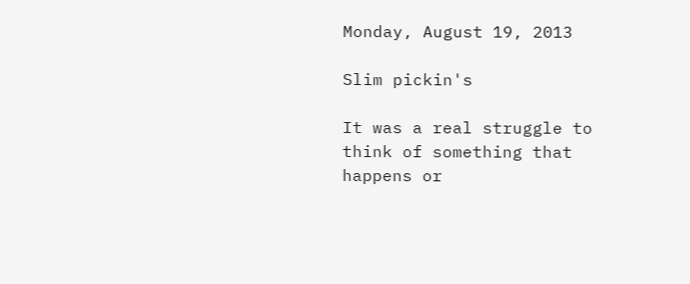Monday, August 19, 2013

Slim pickin's

It was a real struggle to think of something that happens or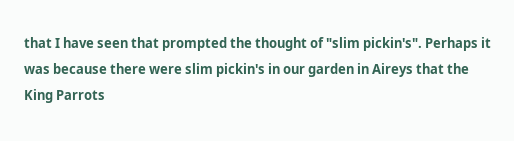that I have seen that prompted the thought of "slim pickin's". Perhaps it was because there were slim pickin's in our garden in Aireys that the King Parrots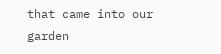that came into our garden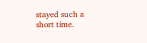stayed such a short time.